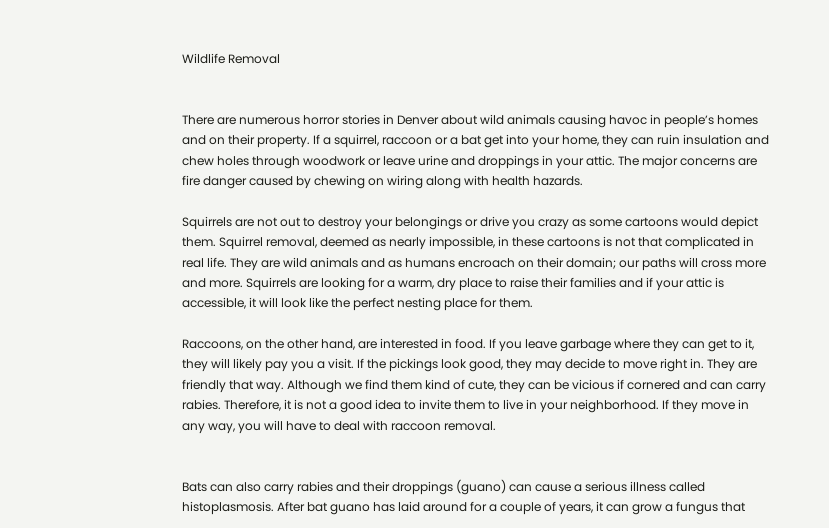Wildlife Removal


There are numerous horror stories in Denver about wild animals causing havoc in people’s homes and on their property. If a squirrel, raccoon or a bat get into your home, they can ruin insulation and chew holes through woodwork or leave urine and droppings in your attic. The major concerns are fire danger caused by chewing on wiring along with health hazards.

Squirrels are not out to destroy your belongings or drive you crazy as some cartoons would depict them. Squirrel removal, deemed as nearly impossible, in these cartoons is not that complicated in real life. They are wild animals and as humans encroach on their domain; our paths will cross more and more. Squirrels are looking for a warm, dry place to raise their families and if your attic is accessible, it will look like the perfect nesting place for them.

Raccoons, on the other hand, are interested in food. If you leave garbage where they can get to it, they will likely pay you a visit. If the pickings look good, they may decide to move right in. They are friendly that way. Although we find them kind of cute, they can be vicious if cornered and can carry rabies. Therefore, it is not a good idea to invite them to live in your neighborhood. If they move in any way, you will have to deal with raccoon removal.


Bats can also carry rabies and their droppings (guano) can cause a serious illness called histoplasmosis. After bat guano has laid around for a couple of years, it can grow a fungus that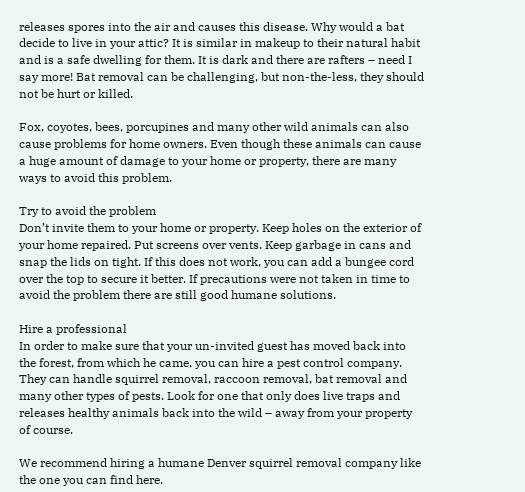releases spores into the air and causes this disease. Why would a bat decide to live in your attic? It is similar in makeup to their natural habit and is a safe dwelling for them. It is dark and there are rafters – need I say more! Bat removal can be challenging, but non-the-less, they should not be hurt or killed.

Fox, coyotes, bees, porcupines and many other wild animals can also cause problems for home owners. Even though these animals can cause a huge amount of damage to your home or property, there are many ways to avoid this problem.

Try to avoid the problem
Don’t invite them to your home or property. Keep holes on the exterior of your home repaired. Put screens over vents. Keep garbage in cans and snap the lids on tight. If this does not work, you can add a bungee cord over the top to secure it better. If precautions were not taken in time to avoid the problem there are still good humane solutions.

Hire a professional
In order to make sure that your un-invited guest has moved back into the forest, from which he came, you can hire a pest control company. They can handle squirrel removal, raccoon removal, bat removal and many other types of pests. Look for one that only does live traps and releases healthy animals back into the wild – away from your property of course.

We recommend hiring a humane Denver squirrel removal company like the one you can find here.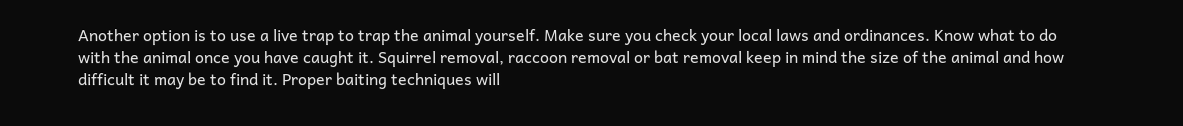Another option is to use a live trap to trap the animal yourself. Make sure you check your local laws and ordinances. Know what to do with the animal once you have caught it. Squirrel removal, raccoon removal or bat removal keep in mind the size of the animal and how difficult it may be to find it. Proper baiting techniques will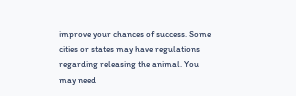improve your chances of success. Some cities or states may have regulations regarding releasing the animal. You may need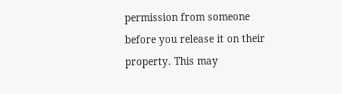permission from someone before you release it on their property. This may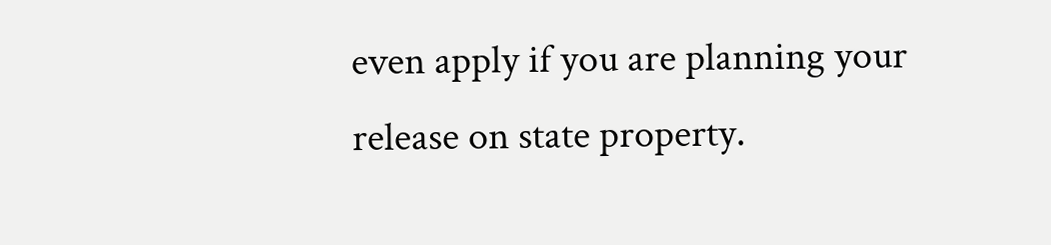even apply if you are planning your release on state property.